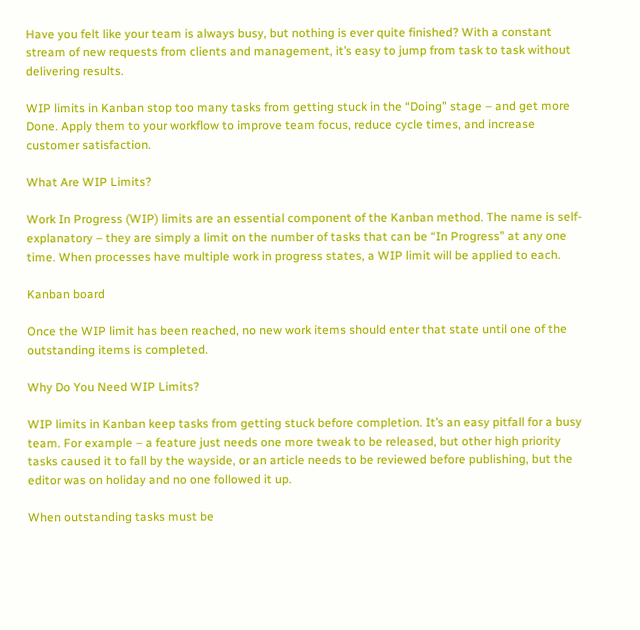Have you felt like your team is always busy, but nothing is ever quite finished? With a constant stream of new requests from clients and management, it’s easy to jump from task to task without delivering results.

WIP limits in Kanban stop too many tasks from getting stuck in the “Doing” stage – and get more Done. Apply them to your workflow to improve team focus, reduce cycle times, and increase customer satisfaction.

What Are WIP Limits?

Work In Progress (WIP) limits are an essential component of the Kanban method. The name is self-explanatory – they are simply a limit on the number of tasks that can be “In Progress” at any one time. When processes have multiple work in progress states, a WIP limit will be applied to each.

Kanban board

Once the WIP limit has been reached, no new work items should enter that state until one of the outstanding items is completed.

Why Do You Need WIP Limits?

WIP limits in Kanban keep tasks from getting stuck before completion. It’s an easy pitfall for a busy team. For example – a feature just needs one more tweak to be released, but other high priority tasks caused it to fall by the wayside, or an article needs to be reviewed before publishing, but the editor was on holiday and no one followed it up.

When outstanding tasks must be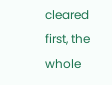cleared first, the whole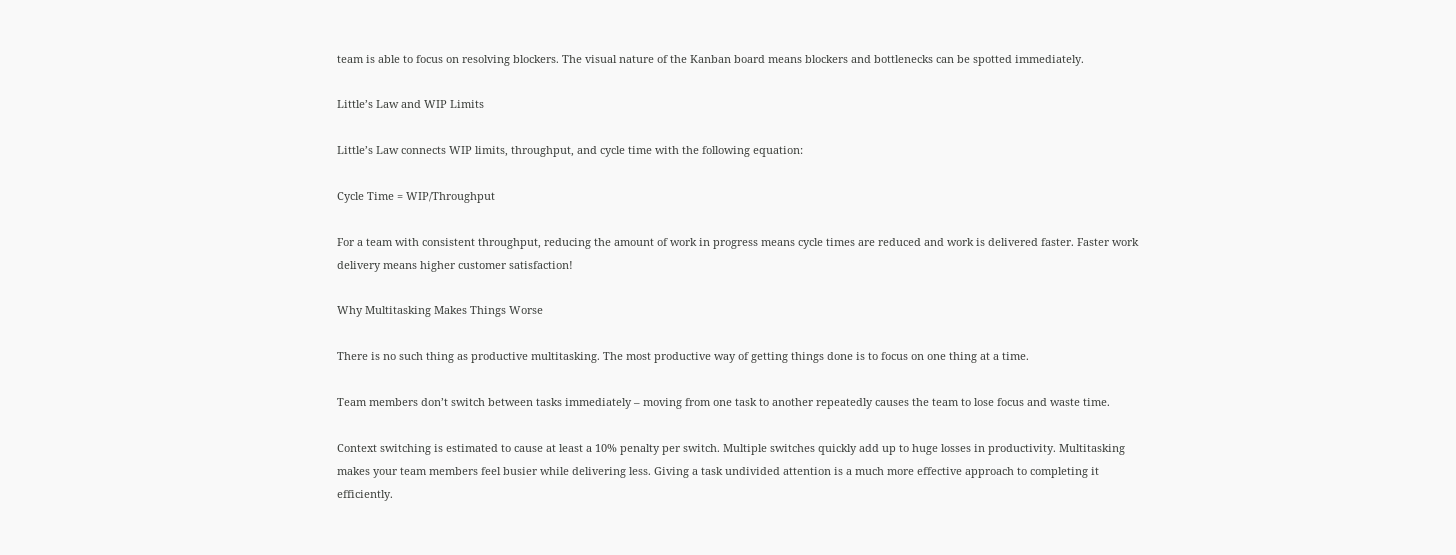team is able to focus on resolving blockers. The visual nature of the Kanban board means blockers and bottlenecks can be spotted immediately.

Little’s Law and WIP Limits

Little’s Law connects WIP limits, throughput, and cycle time with the following equation:

Cycle Time = WIP/Throughput

For a team with consistent throughput, reducing the amount of work in progress means cycle times are reduced and work is delivered faster. Faster work delivery means higher customer satisfaction!

Why Multitasking Makes Things Worse

There is no such thing as productive multitasking. The most productive way of getting things done is to focus on one thing at a time.

Team members don’t switch between tasks immediately – moving from one task to another repeatedly causes the team to lose focus and waste time.

Context switching is estimated to cause at least a 10% penalty per switch. Multiple switches quickly add up to huge losses in productivity. Multitasking makes your team members feel busier while delivering less. Giving a task undivided attention is a much more effective approach to completing it efficiently.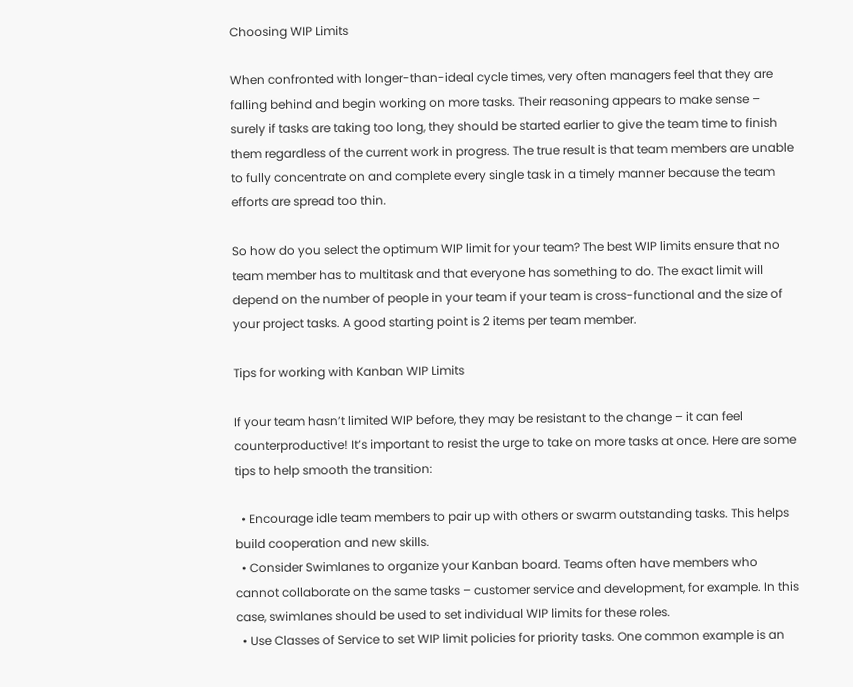Choosing WIP Limits

When confronted with longer-than-ideal cycle times, very often managers feel that they are falling behind and begin working on more tasks. Their reasoning appears to make sense – surely if tasks are taking too long, they should be started earlier to give the team time to finish them regardless of the current work in progress. The true result is that team members are unable to fully concentrate on and complete every single task in a timely manner because the team efforts are spread too thin.

So how do you select the optimum WIP limit for your team? The best WIP limits ensure that no team member has to multitask and that everyone has something to do. The exact limit will depend on the number of people in your team if your team is cross-functional and the size of your project tasks. A good starting point is 2 items per team member.

Tips for working with Kanban WIP Limits

If your team hasn’t limited WIP before, they may be resistant to the change – it can feel counterproductive! It’s important to resist the urge to take on more tasks at once. Here are some tips to help smooth the transition:

  • Encourage idle team members to pair up with others or swarm outstanding tasks. This helps build cooperation and new skills.
  • Consider Swimlanes to organize your Kanban board. Teams often have members who cannot collaborate on the same tasks – customer service and development, for example. In this case, swimlanes should be used to set individual WIP limits for these roles.
  • Use Classes of Service to set WIP limit policies for priority tasks. One common example is an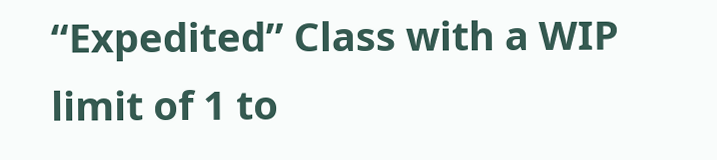“Expedited” Class with a WIP limit of 1 to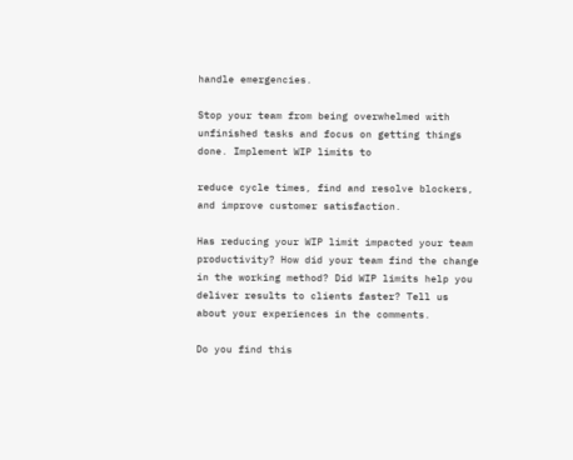handle emergencies.

Stop your team from being overwhelmed with unfinished tasks and focus on getting things done. Implement WIP limits to

reduce cycle times, find and resolve blockers, and improve customer satisfaction.

Has reducing your WIP limit impacted your team productivity? How did your team find the change in the working method? Did WIP limits help you deliver results to clients faster? Tell us about your experiences in the comments.

Do you find this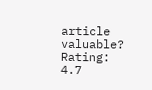article valuable?
Rating: 4.7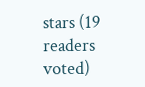stars (19 readers voted)